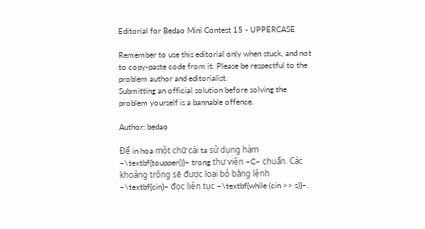Editorial for Bedao Mini Contest 15 - UPPERCASE

Remember to use this editorial only when stuck, and not to copy-paste code from it. Please be respectful to the problem author and editorialist.
Submitting an official solution before solving the problem yourself is a bannable offence.

Author: bedao

Để in hoa một chữ cái ta sử dụng hàm ~\textbf{toupper()}~ trong thư viện ~C~ chuẩn. Các khoảng trống sẽ được loại bỏ bằng lệnh ~\textbf{cin}~ đọc liên tục ~\textbf{while (cin >> s)}~.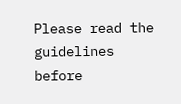Please read the guidelines before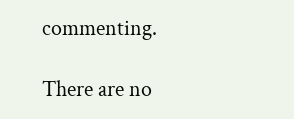commenting.

There are no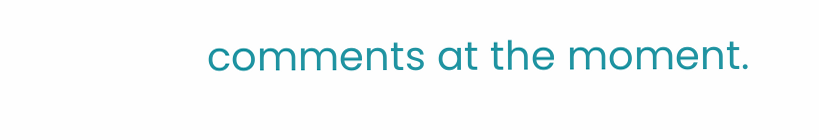comments at the moment.